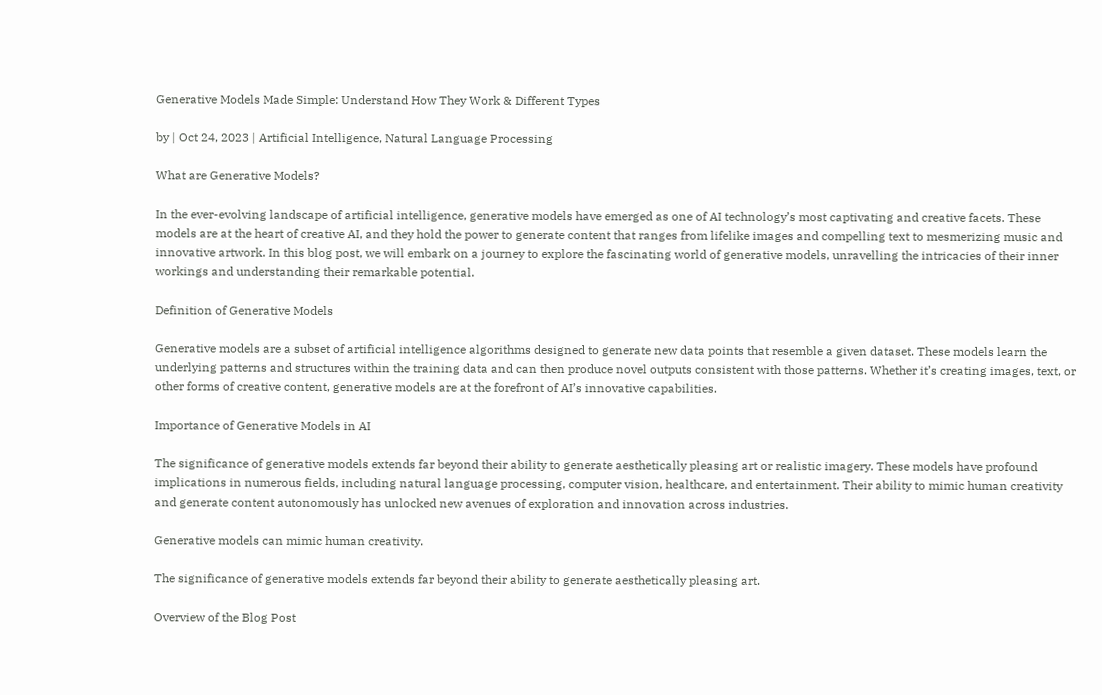Generative Models Made Simple: Understand How They Work & Different Types

by | Oct 24, 2023 | Artificial Intelligence, Natural Language Processing

What are Generative Models?

In the ever-evolving landscape of artificial intelligence, generative models have emerged as one of AI technology’s most captivating and creative facets. These models are at the heart of creative AI, and they hold the power to generate content that ranges from lifelike images and compelling text to mesmerizing music and innovative artwork. In this blog post, we will embark on a journey to explore the fascinating world of generative models, unravelling the intricacies of their inner workings and understanding their remarkable potential.

Definition of Generative Models

Generative models are a subset of artificial intelligence algorithms designed to generate new data points that resemble a given dataset. These models learn the underlying patterns and structures within the training data and can then produce novel outputs consistent with those patterns. Whether it’s creating images, text, or other forms of creative content, generative models are at the forefront of AI’s innovative capabilities.

Importance of Generative Models in AI

The significance of generative models extends far beyond their ability to generate aesthetically pleasing art or realistic imagery. These models have profound implications in numerous fields, including natural language processing, computer vision, healthcare, and entertainment. Their ability to mimic human creativity and generate content autonomously has unlocked new avenues of exploration and innovation across industries.

Generative models can mimic human creativity.

The significance of generative models extends far beyond their ability to generate aesthetically pleasing art.

Overview of the Blog Post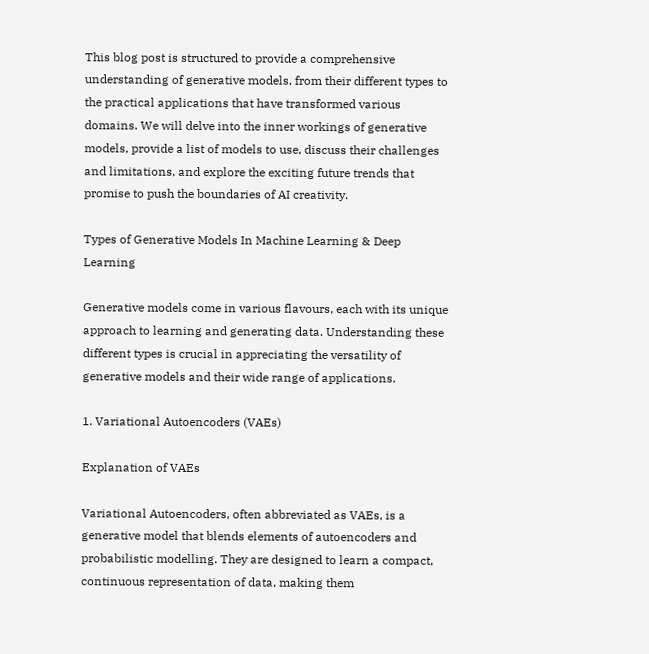This blog post is structured to provide a comprehensive understanding of generative models, from their different types to the practical applications that have transformed various domains. We will delve into the inner workings of generative models, provide a list of models to use, discuss their challenges and limitations, and explore the exciting future trends that promise to push the boundaries of AI creativity.

Types of Generative Models In Machine Learning & Deep Learning

Generative models come in various flavours, each with its unique approach to learning and generating data. Understanding these different types is crucial in appreciating the versatility of generative models and their wide range of applications.

1. Variational Autoencoders (VAEs)

Explanation of VAEs

Variational Autoencoders, often abbreviated as VAEs, is a generative model that blends elements of autoencoders and probabilistic modelling. They are designed to learn a compact, continuous representation of data, making them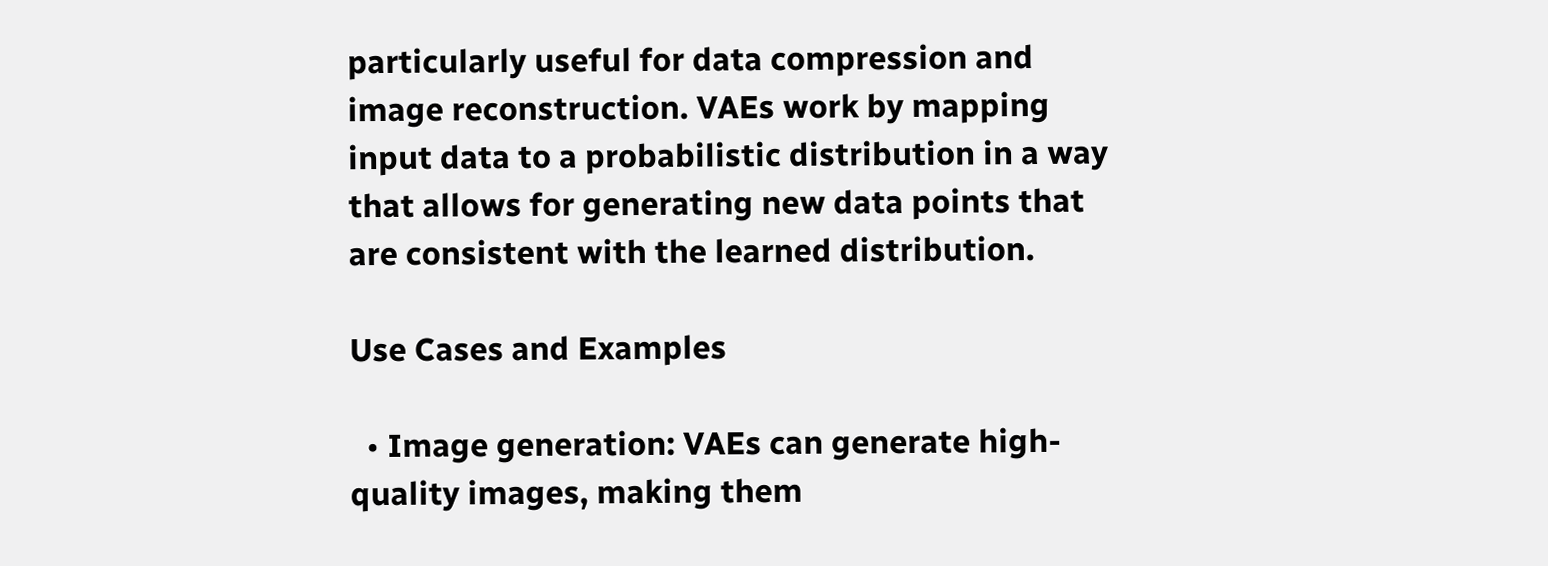particularly useful for data compression and image reconstruction. VAEs work by mapping input data to a probabilistic distribution in a way that allows for generating new data points that are consistent with the learned distribution.

Use Cases and Examples

  • Image generation: VAEs can generate high-quality images, making them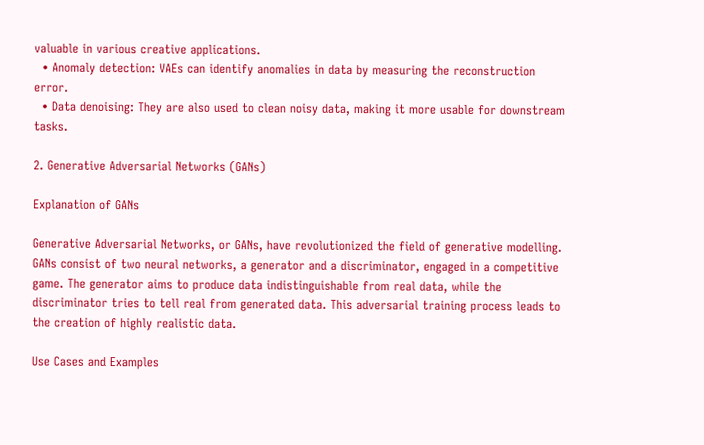valuable in various creative applications.
  • Anomaly detection: VAEs can identify anomalies in data by measuring the reconstruction error.
  • Data denoising: They are also used to clean noisy data, making it more usable for downstream tasks.

2. Generative Adversarial Networks (GANs)

Explanation of GANs

Generative Adversarial Networks, or GANs, have revolutionized the field of generative modelling. GANs consist of two neural networks, a generator and a discriminator, engaged in a competitive game. The generator aims to produce data indistinguishable from real data, while the discriminator tries to tell real from generated data. This adversarial training process leads to the creation of highly realistic data.

Use Cases and Examples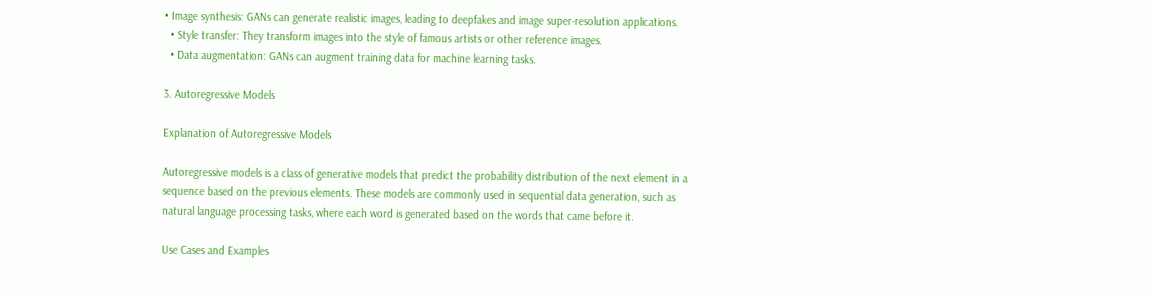• Image synthesis: GANs can generate realistic images, leading to deepfakes and image super-resolution applications.
  • Style transfer: They transform images into the style of famous artists or other reference images.
  • Data augmentation: GANs can augment training data for machine learning tasks.

3. Autoregressive Models

Explanation of Autoregressive Models

Autoregressive models is a class of generative models that predict the probability distribution of the next element in a sequence based on the previous elements. These models are commonly used in sequential data generation, such as natural language processing tasks, where each word is generated based on the words that came before it.

Use Cases and Examples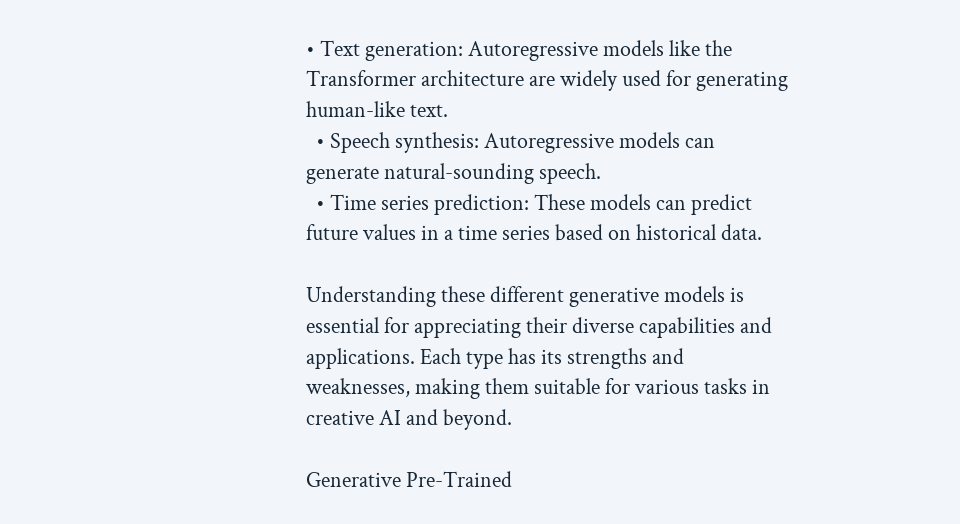• Text generation: Autoregressive models like the Transformer architecture are widely used for generating human-like text.
  • Speech synthesis: Autoregressive models can generate natural-sounding speech.
  • Time series prediction: These models can predict future values in a time series based on historical data.

Understanding these different generative models is essential for appreciating their diverse capabilities and applications. Each type has its strengths and weaknesses, making them suitable for various tasks in creative AI and beyond.

Generative Pre-Trained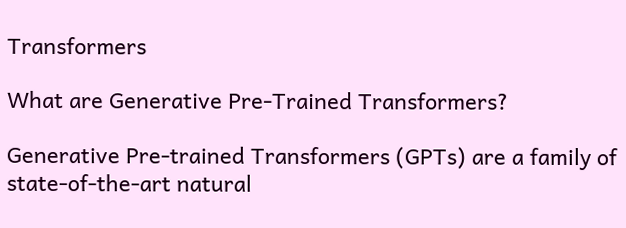Transformers

What are Generative Pre-Trained Transformers?

Generative Pre-trained Transformers (GPTs) are a family of state-of-the-art natural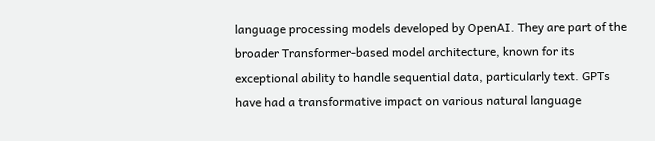language processing models developed by OpenAI. They are part of the broader Transformer-based model architecture, known for its exceptional ability to handle sequential data, particularly text. GPTs have had a transformative impact on various natural language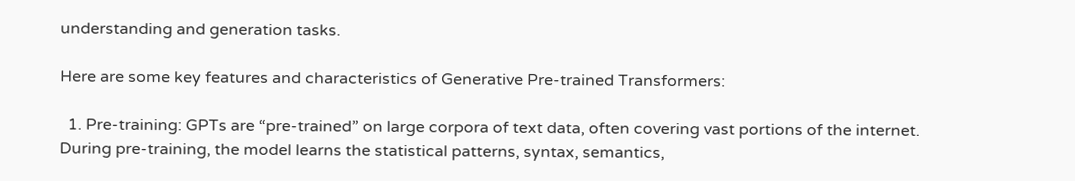understanding and generation tasks.

Here are some key features and characteristics of Generative Pre-trained Transformers:

  1. Pre-training: GPTs are “pre-trained” on large corpora of text data, often covering vast portions of the internet. During pre-training, the model learns the statistical patterns, syntax, semantics,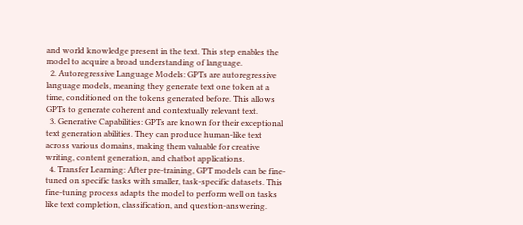and world knowledge present in the text. This step enables the model to acquire a broad understanding of language.
  2. Autoregressive Language Models: GPTs are autoregressive language models, meaning they generate text one token at a time, conditioned on the tokens generated before. This allows GPTs to generate coherent and contextually relevant text.
  3. Generative Capabilities: GPTs are known for their exceptional text generation abilities. They can produce human-like text across various domains, making them valuable for creative writing, content generation, and chatbot applications.
  4. Transfer Learning: After pre-training, GPT models can be fine-tuned on specific tasks with smaller, task-specific datasets. This fine-tuning process adapts the model to perform well on tasks like text completion, classification, and question-answering.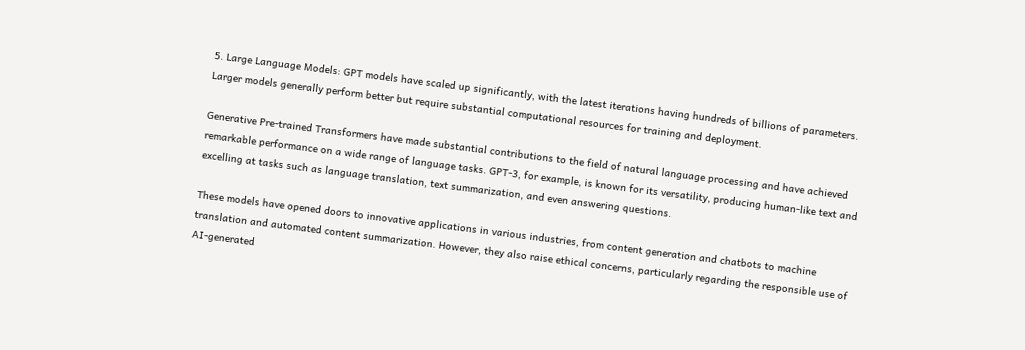5. Large Language Models: GPT models have scaled up significantly, with the latest iterations having hundreds of billions of parameters. Larger models generally perform better but require substantial computational resources for training and deployment.

Generative Pre-trained Transformers have made substantial contributions to the field of natural language processing and have achieved remarkable performance on a wide range of language tasks. GPT-3, for example, is known for its versatility, producing human-like text and excelling at tasks such as language translation, text summarization, and even answering questions.

These models have opened doors to innovative applications in various industries, from content generation and chatbots to machine translation and automated content summarization. However, they also raise ethical concerns, particularly regarding the responsible use of AI-generated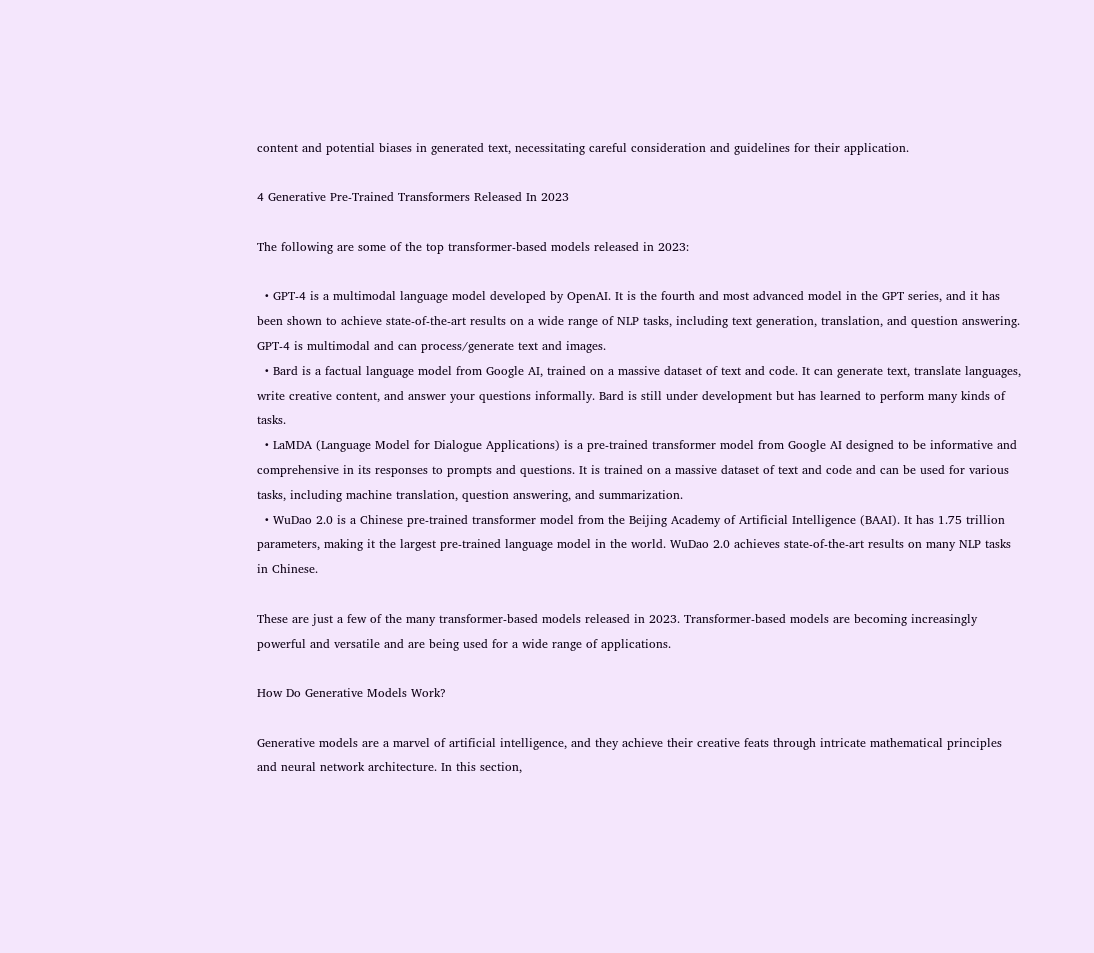content and potential biases in generated text, necessitating careful consideration and guidelines for their application.

4 Generative Pre-Trained Transformers Released In 2023

The following are some of the top transformer-based models released in 2023:

  • GPT-4 is a multimodal language model developed by OpenAI. It is the fourth and most advanced model in the GPT series, and it has been shown to achieve state-of-the-art results on a wide range of NLP tasks, including text generation, translation, and question answering. GPT-4 is multimodal and can process/generate text and images.
  • Bard is a factual language model from Google AI, trained on a massive dataset of text and code. It can generate text, translate languages, write creative content, and answer your questions informally. Bard is still under development but has learned to perform many kinds of tasks.
  • LaMDA (Language Model for Dialogue Applications) is a pre-trained transformer model from Google AI designed to be informative and comprehensive in its responses to prompts and questions. It is trained on a massive dataset of text and code and can be used for various tasks, including machine translation, question answering, and summarization.
  • WuDao 2.0 is a Chinese pre-trained transformer model from the Beijing Academy of Artificial Intelligence (BAAI). It has 1.75 trillion parameters, making it the largest pre-trained language model in the world. WuDao 2.0 achieves state-of-the-art results on many NLP tasks in Chinese.

These are just a few of the many transformer-based models released in 2023. Transformer-based models are becoming increasingly powerful and versatile and are being used for a wide range of applications.

How Do Generative Models Work?

Generative models are a marvel of artificial intelligence, and they achieve their creative feats through intricate mathematical principles and neural network architecture. In this section,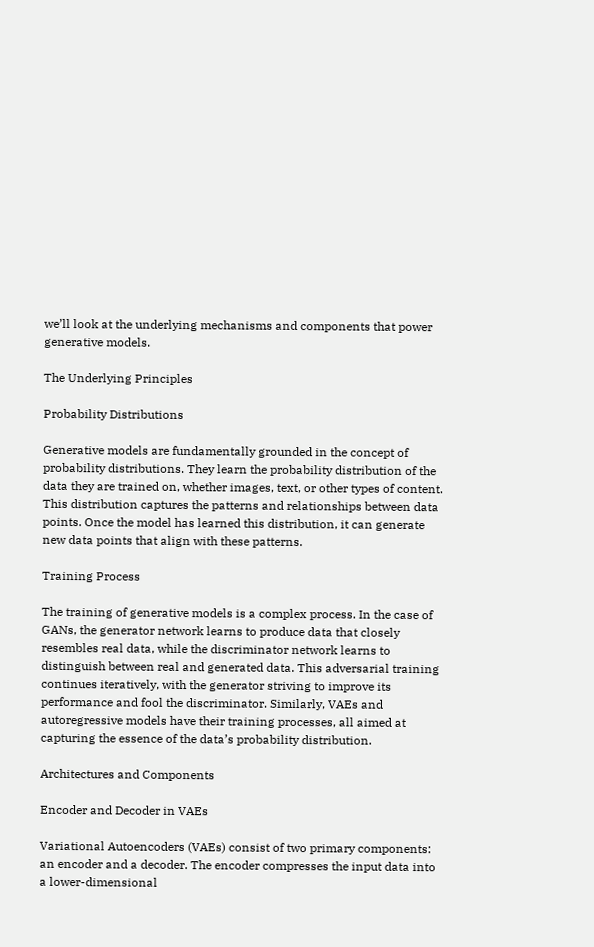we’ll look at the underlying mechanisms and components that power generative models.

The Underlying Principles

Probability Distributions

Generative models are fundamentally grounded in the concept of probability distributions. They learn the probability distribution of the data they are trained on, whether images, text, or other types of content. This distribution captures the patterns and relationships between data points. Once the model has learned this distribution, it can generate new data points that align with these patterns.

Training Process

The training of generative models is a complex process. In the case of GANs, the generator network learns to produce data that closely resembles real data, while the discriminator network learns to distinguish between real and generated data. This adversarial training continues iteratively, with the generator striving to improve its performance and fool the discriminator. Similarly, VAEs and autoregressive models have their training processes, all aimed at capturing the essence of the data’s probability distribution.

Architectures and Components

Encoder and Decoder in VAEs

Variational Autoencoders (VAEs) consist of two primary components: an encoder and a decoder. The encoder compresses the input data into a lower-dimensional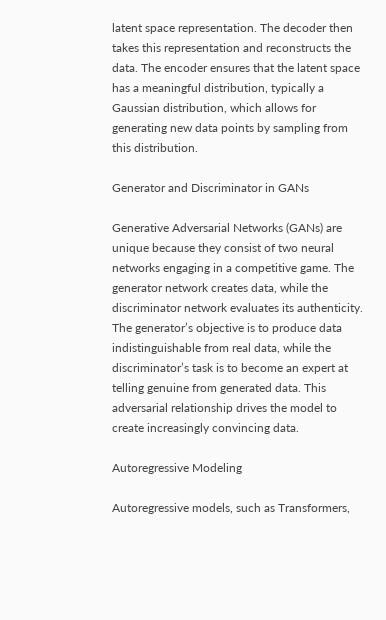latent space representation. The decoder then takes this representation and reconstructs the data. The encoder ensures that the latent space has a meaningful distribution, typically a Gaussian distribution, which allows for generating new data points by sampling from this distribution.

Generator and Discriminator in GANs

Generative Adversarial Networks (GANs) are unique because they consist of two neural networks engaging in a competitive game. The generator network creates data, while the discriminator network evaluates its authenticity. The generator’s objective is to produce data indistinguishable from real data, while the discriminator’s task is to become an expert at telling genuine from generated data. This adversarial relationship drives the model to create increasingly convincing data.

Autoregressive Modeling

Autoregressive models, such as Transformers,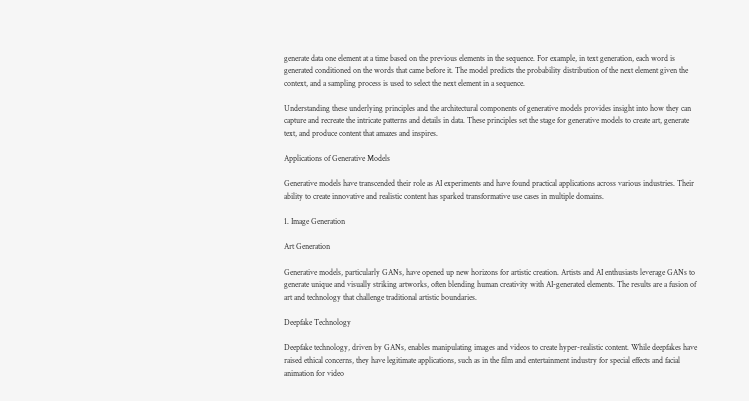generate data one element at a time based on the previous elements in the sequence. For example, in text generation, each word is generated conditioned on the words that came before it. The model predicts the probability distribution of the next element given the context, and a sampling process is used to select the next element in a sequence.

Understanding these underlying principles and the architectural components of generative models provides insight into how they can capture and recreate the intricate patterns and details in data. These principles set the stage for generative models to create art, generate text, and produce content that amazes and inspires.

Applications of Generative Models

Generative models have transcended their role as AI experiments and have found practical applications across various industries. Their ability to create innovative and realistic content has sparked transformative use cases in multiple domains.

1. Image Generation

Art Generation

Generative models, particularly GANs, have opened up new horizons for artistic creation. Artists and AI enthusiasts leverage GANs to generate unique and visually striking artworks, often blending human creativity with AI-generated elements. The results are a fusion of art and technology that challenge traditional artistic boundaries.

Deepfake Technology

Deepfake technology, driven by GANs, enables manipulating images and videos to create hyper-realistic content. While deepfakes have raised ethical concerns, they have legitimate applications, such as in the film and entertainment industry for special effects and facial animation for video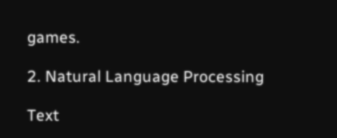games.

2. Natural Language Processing

Text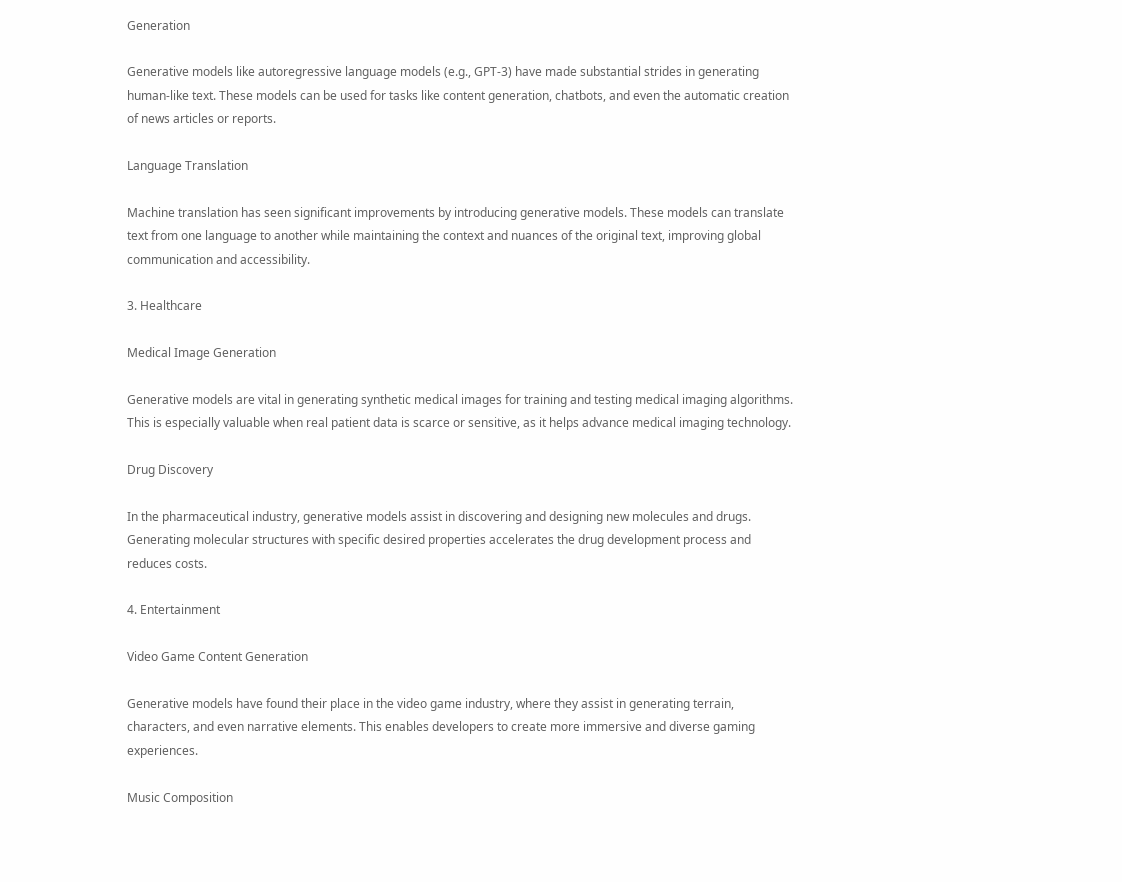Generation

Generative models like autoregressive language models (e.g., GPT-3) have made substantial strides in generating human-like text. These models can be used for tasks like content generation, chatbots, and even the automatic creation of news articles or reports.

Language Translation

Machine translation has seen significant improvements by introducing generative models. These models can translate text from one language to another while maintaining the context and nuances of the original text, improving global communication and accessibility.

3. Healthcare

Medical Image Generation

Generative models are vital in generating synthetic medical images for training and testing medical imaging algorithms. This is especially valuable when real patient data is scarce or sensitive, as it helps advance medical imaging technology.

Drug Discovery

In the pharmaceutical industry, generative models assist in discovering and designing new molecules and drugs. Generating molecular structures with specific desired properties accelerates the drug development process and reduces costs.

4. Entertainment

Video Game Content Generation

Generative models have found their place in the video game industry, where they assist in generating terrain, characters, and even narrative elements. This enables developers to create more immersive and diverse gaming experiences.

Music Composition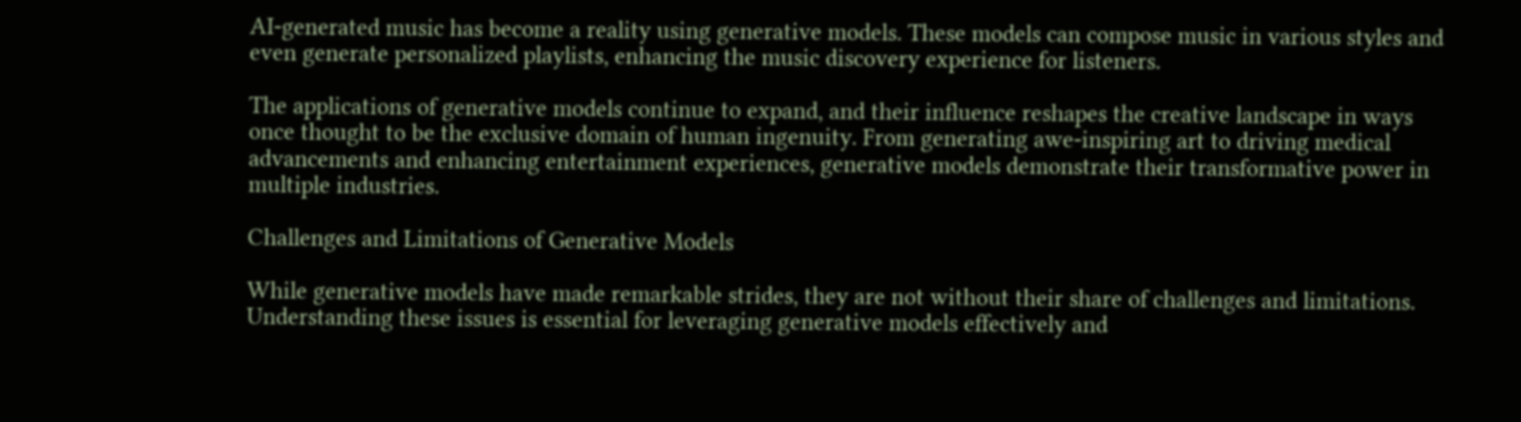AI-generated music has become a reality using generative models. These models can compose music in various styles and even generate personalized playlists, enhancing the music discovery experience for listeners.

The applications of generative models continue to expand, and their influence reshapes the creative landscape in ways once thought to be the exclusive domain of human ingenuity. From generating awe-inspiring art to driving medical advancements and enhancing entertainment experiences, generative models demonstrate their transformative power in multiple industries.

Challenges and Limitations of Generative Models

While generative models have made remarkable strides, they are not without their share of challenges and limitations. Understanding these issues is essential for leveraging generative models effectively and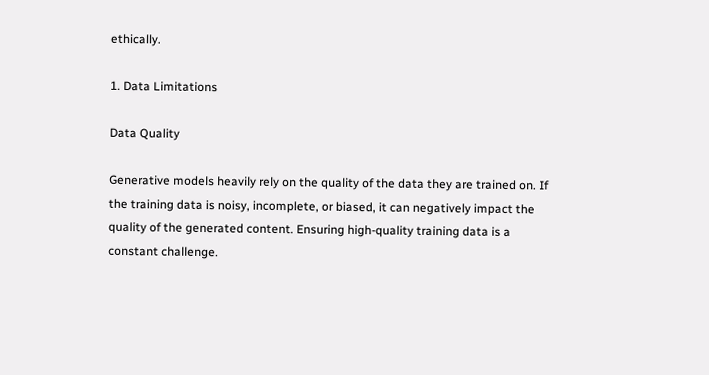ethically.

1. Data Limitations

Data Quality

Generative models heavily rely on the quality of the data they are trained on. If the training data is noisy, incomplete, or biased, it can negatively impact the quality of the generated content. Ensuring high-quality training data is a constant challenge.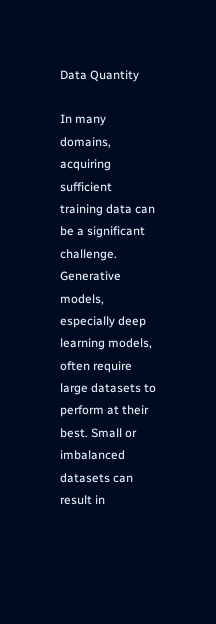Data Quantity

In many domains, acquiring sufficient training data can be a significant challenge. Generative models, especially deep learning models, often require large datasets to perform at their best. Small or imbalanced datasets can result in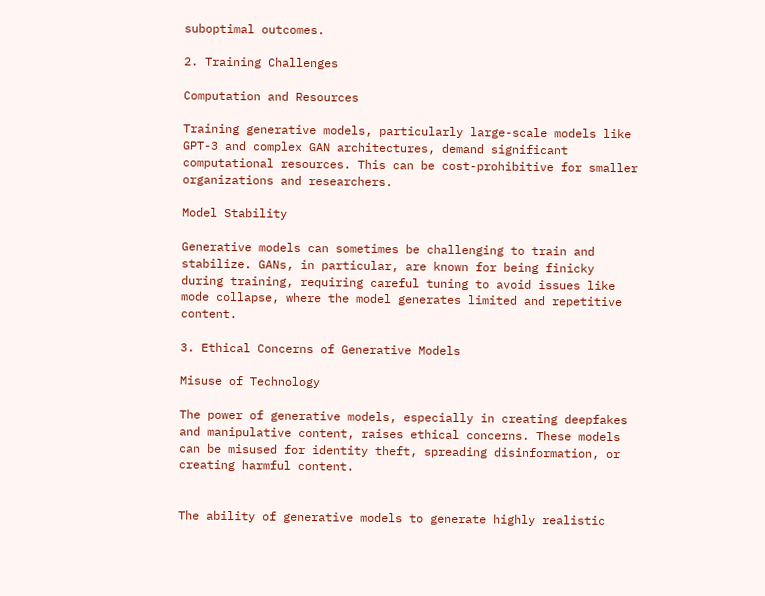suboptimal outcomes.

2. Training Challenges

Computation and Resources

Training generative models, particularly large-scale models like GPT-3 and complex GAN architectures, demand significant computational resources. This can be cost-prohibitive for smaller organizations and researchers.

Model Stability

Generative models can sometimes be challenging to train and stabilize. GANs, in particular, are known for being finicky during training, requiring careful tuning to avoid issues like mode collapse, where the model generates limited and repetitive content.

3. Ethical Concerns of Generative Models

Misuse of Technology

The power of generative models, especially in creating deepfakes and manipulative content, raises ethical concerns. These models can be misused for identity theft, spreading disinformation, or creating harmful content.


The ability of generative models to generate highly realistic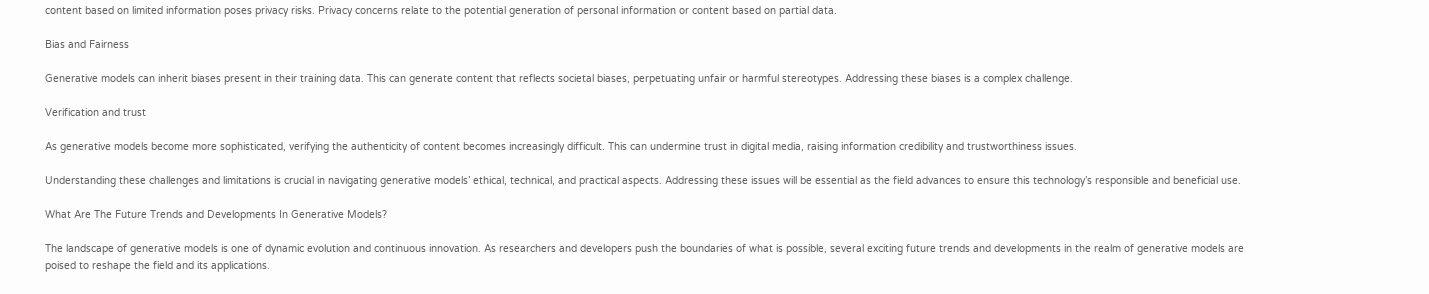content based on limited information poses privacy risks. Privacy concerns relate to the potential generation of personal information or content based on partial data.

Bias and Fairness

Generative models can inherit biases present in their training data. This can generate content that reflects societal biases, perpetuating unfair or harmful stereotypes. Addressing these biases is a complex challenge.

Verification and trust

As generative models become more sophisticated, verifying the authenticity of content becomes increasingly difficult. This can undermine trust in digital media, raising information credibility and trustworthiness issues.

Understanding these challenges and limitations is crucial in navigating generative models’ ethical, technical, and practical aspects. Addressing these issues will be essential as the field advances to ensure this technology’s responsible and beneficial use.

What Are The Future Trends and Developments In Generative Models?

The landscape of generative models is one of dynamic evolution and continuous innovation. As researchers and developers push the boundaries of what is possible, several exciting future trends and developments in the realm of generative models are poised to reshape the field and its applications.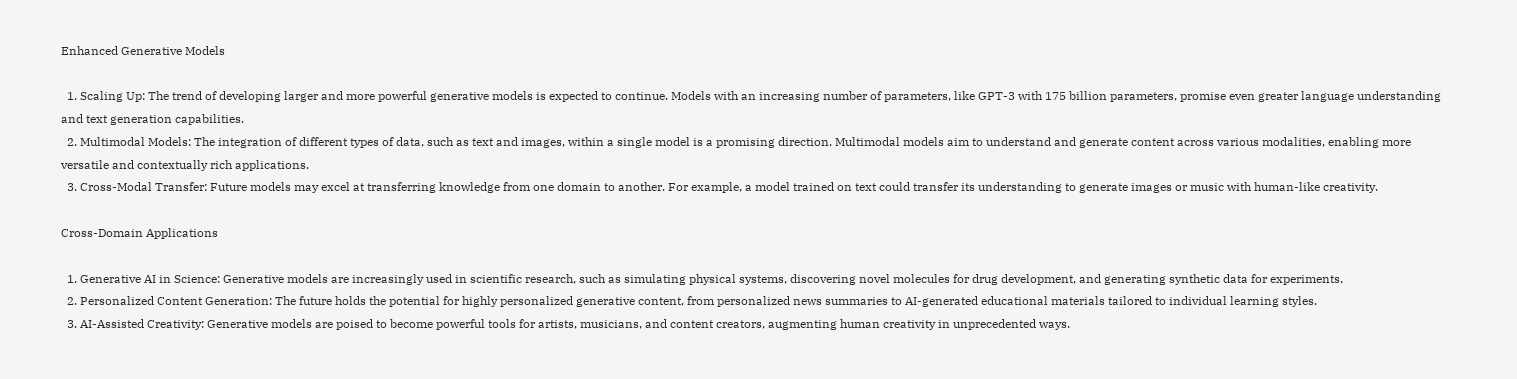Enhanced Generative Models

  1. Scaling Up: The trend of developing larger and more powerful generative models is expected to continue. Models with an increasing number of parameters, like GPT-3 with 175 billion parameters, promise even greater language understanding and text generation capabilities.
  2. Multimodal Models: The integration of different types of data, such as text and images, within a single model is a promising direction. Multimodal models aim to understand and generate content across various modalities, enabling more versatile and contextually rich applications.
  3. Cross-Modal Transfer: Future models may excel at transferring knowledge from one domain to another. For example, a model trained on text could transfer its understanding to generate images or music with human-like creativity.

Cross-Domain Applications

  1. Generative AI in Science: Generative models are increasingly used in scientific research, such as simulating physical systems, discovering novel molecules for drug development, and generating synthetic data for experiments.
  2. Personalized Content Generation: The future holds the potential for highly personalized generative content, from personalized news summaries to AI-generated educational materials tailored to individual learning styles.
  3. AI-Assisted Creativity: Generative models are poised to become powerful tools for artists, musicians, and content creators, augmenting human creativity in unprecedented ways.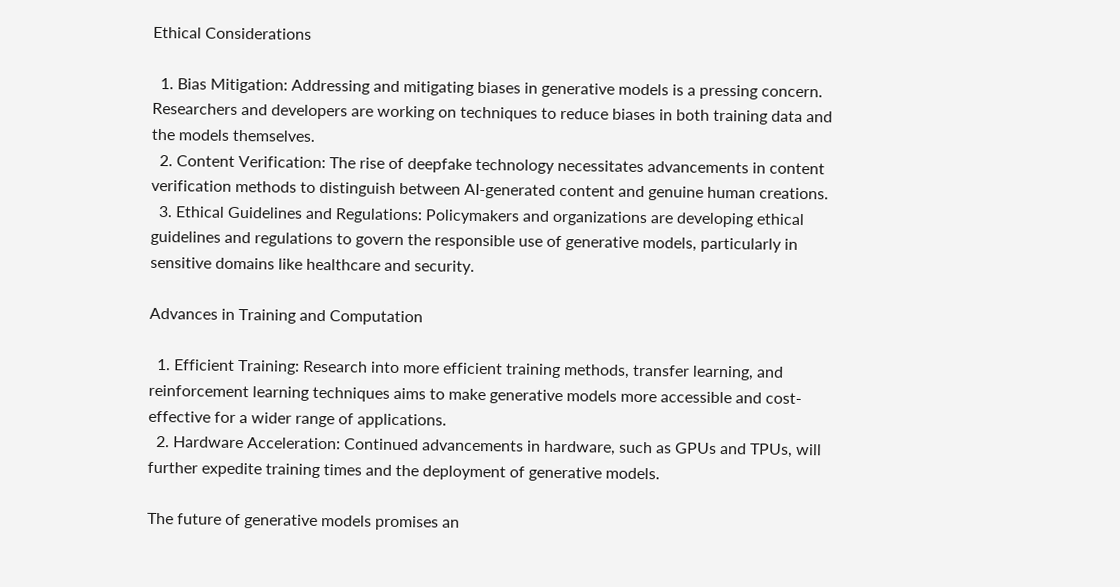Ethical Considerations

  1. Bias Mitigation: Addressing and mitigating biases in generative models is a pressing concern. Researchers and developers are working on techniques to reduce biases in both training data and the models themselves.
  2. Content Verification: The rise of deepfake technology necessitates advancements in content verification methods to distinguish between AI-generated content and genuine human creations.
  3. Ethical Guidelines and Regulations: Policymakers and organizations are developing ethical guidelines and regulations to govern the responsible use of generative models, particularly in sensitive domains like healthcare and security.

Advances in Training and Computation

  1. Efficient Training: Research into more efficient training methods, transfer learning, and reinforcement learning techniques aims to make generative models more accessible and cost-effective for a wider range of applications.
  2. Hardware Acceleration: Continued advancements in hardware, such as GPUs and TPUs, will further expedite training times and the deployment of generative models.

The future of generative models promises an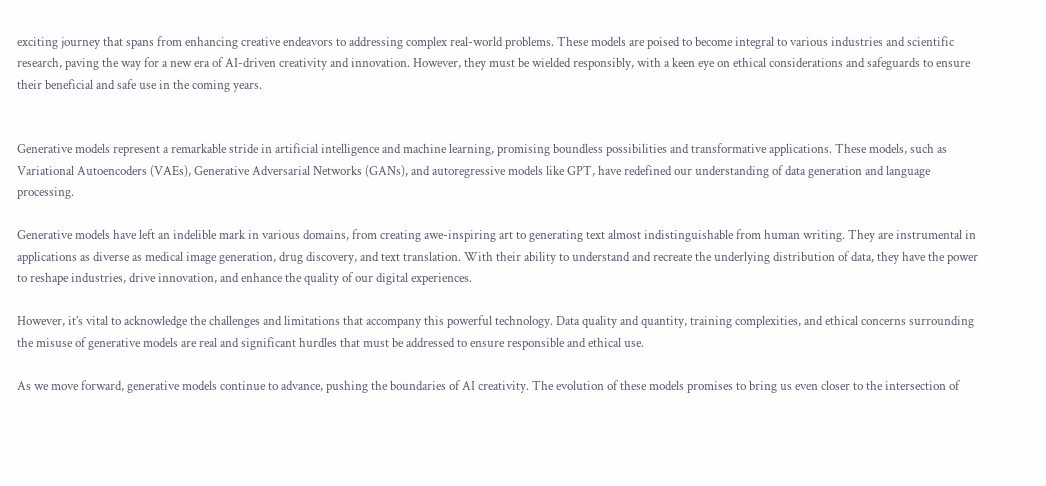exciting journey that spans from enhancing creative endeavors to addressing complex real-world problems. These models are poised to become integral to various industries and scientific research, paving the way for a new era of AI-driven creativity and innovation. However, they must be wielded responsibly, with a keen eye on ethical considerations and safeguards to ensure their beneficial and safe use in the coming years.


Generative models represent a remarkable stride in artificial intelligence and machine learning, promising boundless possibilities and transformative applications. These models, such as Variational Autoencoders (VAEs), Generative Adversarial Networks (GANs), and autoregressive models like GPT, have redefined our understanding of data generation and language processing.

Generative models have left an indelible mark in various domains, from creating awe-inspiring art to generating text almost indistinguishable from human writing. They are instrumental in applications as diverse as medical image generation, drug discovery, and text translation. With their ability to understand and recreate the underlying distribution of data, they have the power to reshape industries, drive innovation, and enhance the quality of our digital experiences.

However, it’s vital to acknowledge the challenges and limitations that accompany this powerful technology. Data quality and quantity, training complexities, and ethical concerns surrounding the misuse of generative models are real and significant hurdles that must be addressed to ensure responsible and ethical use.

As we move forward, generative models continue to advance, pushing the boundaries of AI creativity. The evolution of these models promises to bring us even closer to the intersection of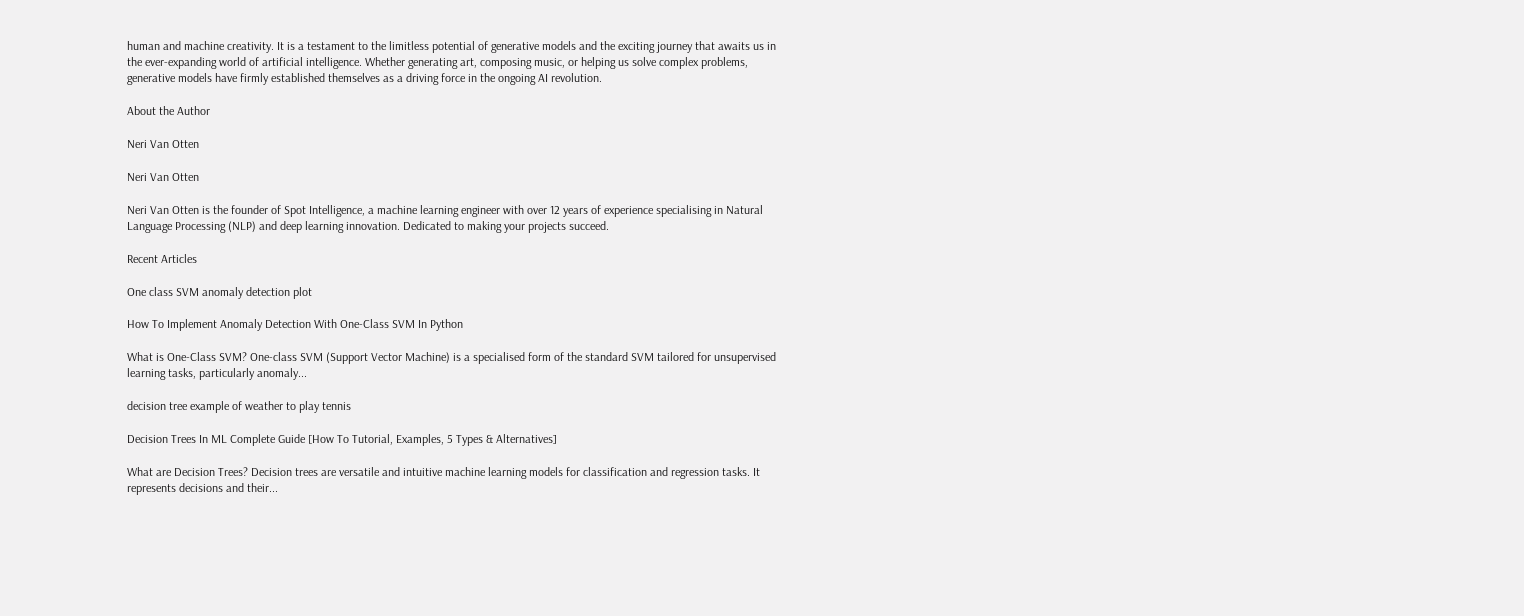human and machine creativity. It is a testament to the limitless potential of generative models and the exciting journey that awaits us in the ever-expanding world of artificial intelligence. Whether generating art, composing music, or helping us solve complex problems, generative models have firmly established themselves as a driving force in the ongoing AI revolution.

About the Author

Neri Van Otten

Neri Van Otten

Neri Van Otten is the founder of Spot Intelligence, a machine learning engineer with over 12 years of experience specialising in Natural Language Processing (NLP) and deep learning innovation. Dedicated to making your projects succeed.

Recent Articles

One class SVM anomaly detection plot

How To Implement Anomaly Detection With One-Class SVM In Python

What is One-Class SVM? One-class SVM (Support Vector Machine) is a specialised form of the standard SVM tailored for unsupervised learning tasks, particularly anomaly...

decision tree example of weather to play tennis

Decision Trees In ML Complete Guide [How To Tutorial, Examples, 5 Types & Alternatives]

What are Decision Trees? Decision trees are versatile and intuitive machine learning models for classification and regression tasks. It represents decisions and their...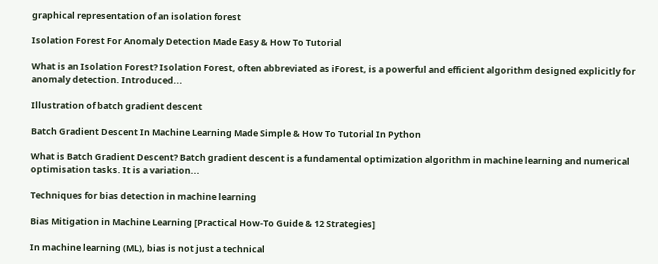graphical representation of an isolation forest

Isolation Forest For Anomaly Detection Made Easy & How To Tutorial

What is an Isolation Forest? Isolation Forest, often abbreviated as iForest, is a powerful and efficient algorithm designed explicitly for anomaly detection. Introduced...

Illustration of batch gradient descent

Batch Gradient Descent In Machine Learning Made Simple & How To Tutorial In Python

What is Batch Gradient Descent? Batch gradient descent is a fundamental optimization algorithm in machine learning and numerical optimisation tasks. It is a variation...

Techniques for bias detection in machine learning

Bias Mitigation in Machine Learning [Practical How-To Guide & 12 Strategies]

In machine learning (ML), bias is not just a technical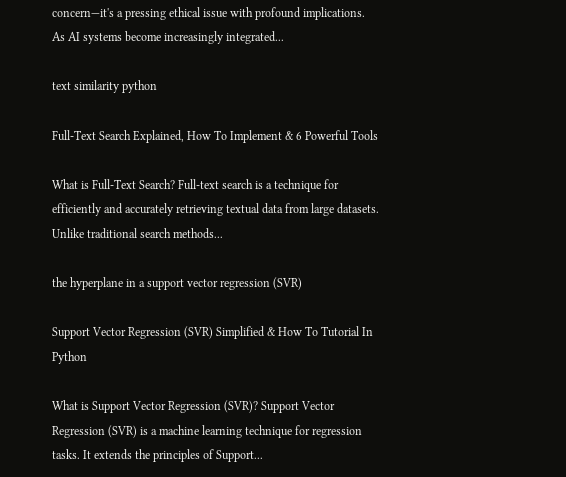concern—it's a pressing ethical issue with profound implications. As AI systems become increasingly integrated...

text similarity python

Full-Text Search Explained, How To Implement & 6 Powerful Tools

What is Full-Text Search? Full-text search is a technique for efficiently and accurately retrieving textual data from large datasets. Unlike traditional search methods...

the hyperplane in a support vector regression (SVR)

Support Vector Regression (SVR) Simplified & How To Tutorial In Python

What is Support Vector Regression (SVR)? Support Vector Regression (SVR) is a machine learning technique for regression tasks. It extends the principles of Support...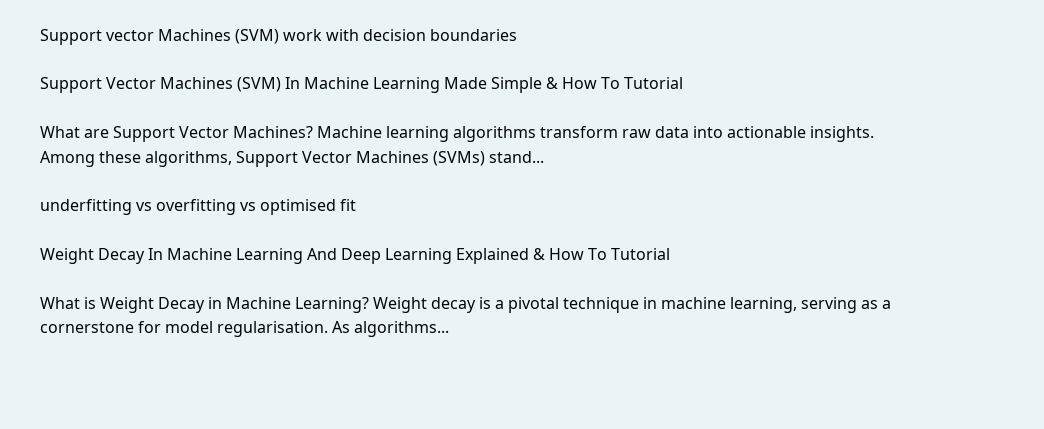Support vector Machines (SVM) work with decision boundaries

Support Vector Machines (SVM) In Machine Learning Made Simple & How To Tutorial

What are Support Vector Machines? Machine learning algorithms transform raw data into actionable insights. Among these algorithms, Support Vector Machines (SVMs) stand...

underfitting vs overfitting vs optimised fit

Weight Decay In Machine Learning And Deep Learning Explained & How To Tutorial

What is Weight Decay in Machine Learning? Weight decay is a pivotal technique in machine learning, serving as a cornerstone for model regularisation. As algorithms...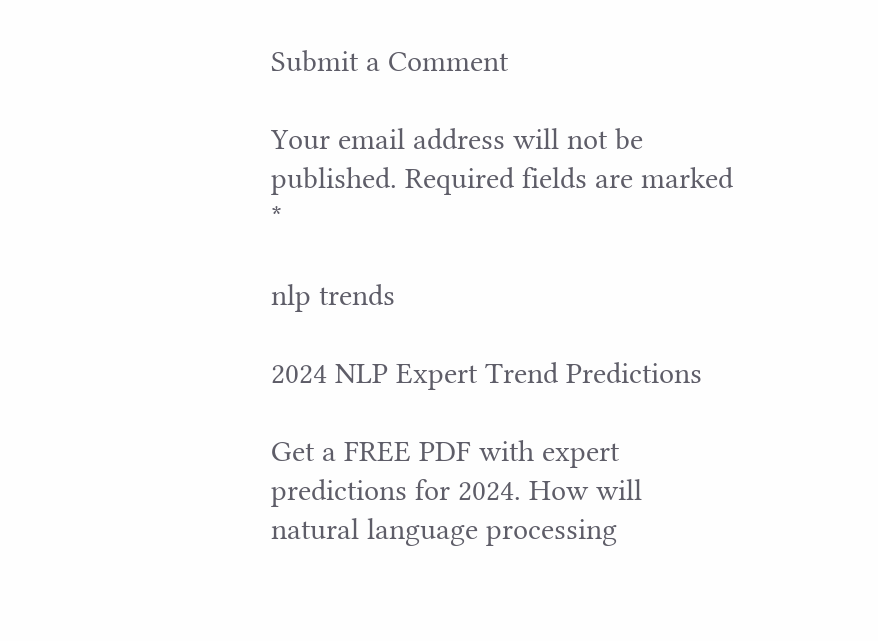Submit a Comment

Your email address will not be published. Required fields are marked *

nlp trends

2024 NLP Expert Trend Predictions

Get a FREE PDF with expert predictions for 2024. How will natural language processing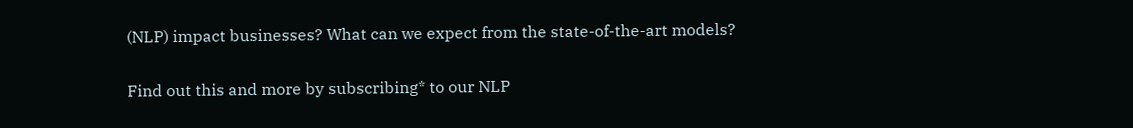(NLP) impact businesses? What can we expect from the state-of-the-art models?

Find out this and more by subscribing* to our NLP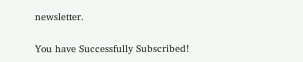newsletter.

You have Successfully Subscribed!